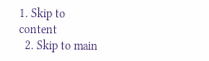1. Skip to content
  2. Skip to main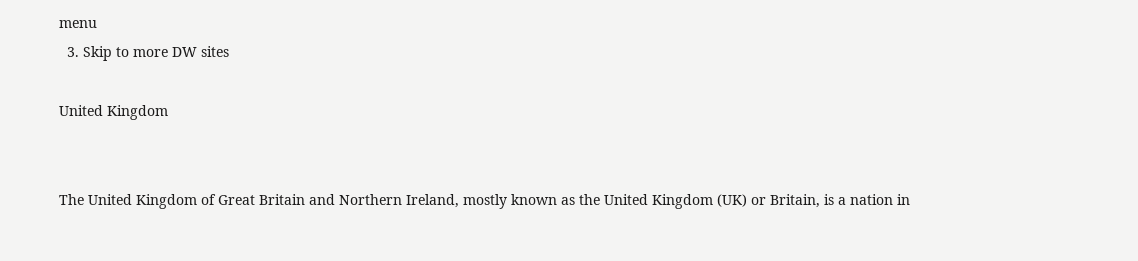menu
  3. Skip to more DW sites

United Kingdom


The United Kingdom of Great Britain and Northern Ireland, mostly known as the United Kingdom (UK) or Britain, is a nation in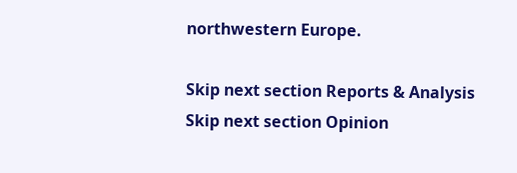northwestern Europe.

Skip next section Reports & Analysis
Skip next section Opinion